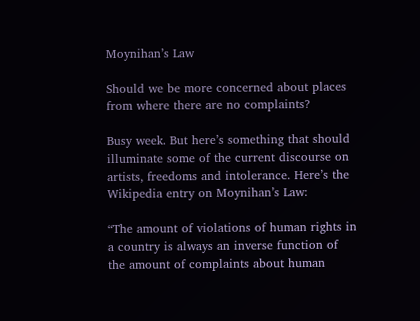Moynihan’s Law

Should we be more concerned about places from where there are no complaints?

Busy week. But here’s something that should illuminate some of the current discourse on artists, freedoms and intolerance. Here’s the Wikipedia entry on Moynihan’s Law:

“The amount of violations of human rights in a country is always an inverse function of the amount of complaints about human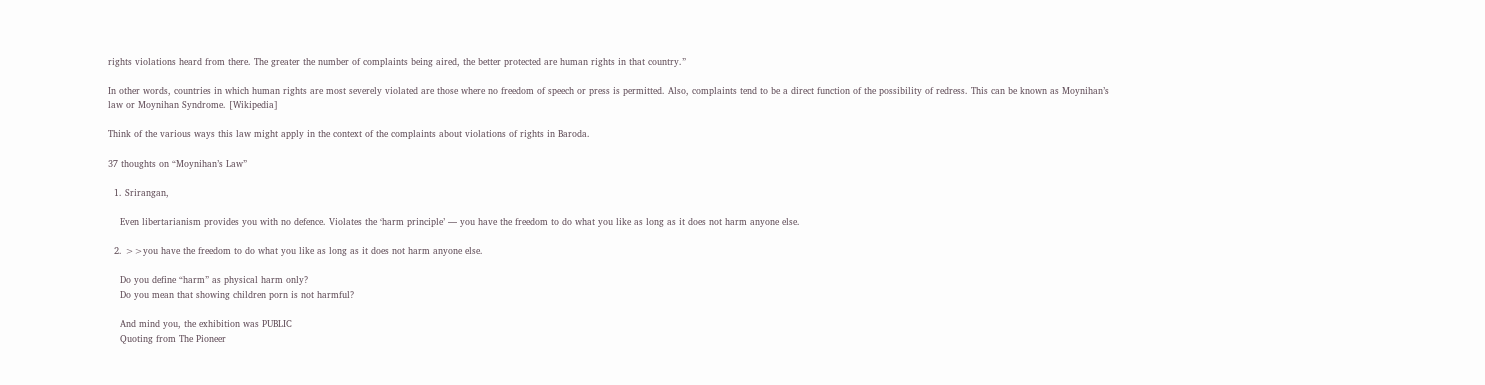rights violations heard from there. The greater the number of complaints being aired, the better protected are human rights in that country.”

In other words, countries in which human rights are most severely violated are those where no freedom of speech or press is permitted. Also, complaints tend to be a direct function of the possibility of redress. This can be known as Moynihan’s law or Moynihan Syndrome. [Wikipedia]

Think of the various ways this law might apply in the context of the complaints about violations of rights in Baroda.

37 thoughts on “Moynihan’s Law”

  1. Srirangan,

    Even libertarianism provides you with no defence. Violates the ‘harm principle’ — you have the freedom to do what you like as long as it does not harm anyone else.

  2. >>you have the freedom to do what you like as long as it does not harm anyone else.

    Do you define “harm” as physical harm only?
    Do you mean that showing children porn is not harmful?

    And mind you, the exhibition was PUBLIC
    Quoting from The Pioneer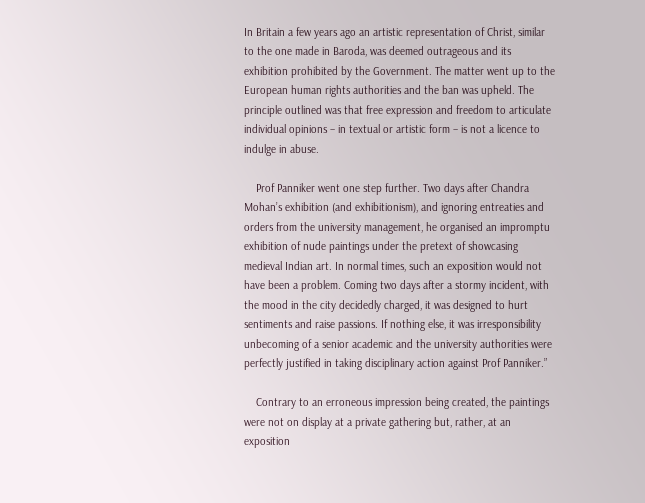In Britain a few years ago an artistic representation of Christ, similar to the one made in Baroda, was deemed outrageous and its exhibition prohibited by the Government. The matter went up to the European human rights authorities and the ban was upheld. The principle outlined was that free expression and freedom to articulate individual opinions – in textual or artistic form – is not a licence to indulge in abuse.

    Prof Panniker went one step further. Two days after Chandra Mohan’s exhibition (and exhibitionism), and ignoring entreaties and orders from the university management, he organised an impromptu exhibition of nude paintings under the pretext of showcasing medieval Indian art. In normal times, such an exposition would not have been a problem. Coming two days after a stormy incident, with the mood in the city decidedly charged, it was designed to hurt sentiments and raise passions. If nothing else, it was irresponsibility unbecoming of a senior academic and the university authorities were perfectly justified in taking disciplinary action against Prof Panniker.”

    Contrary to an erroneous impression being created, the paintings were not on display at a private gathering but, rather, at an exposition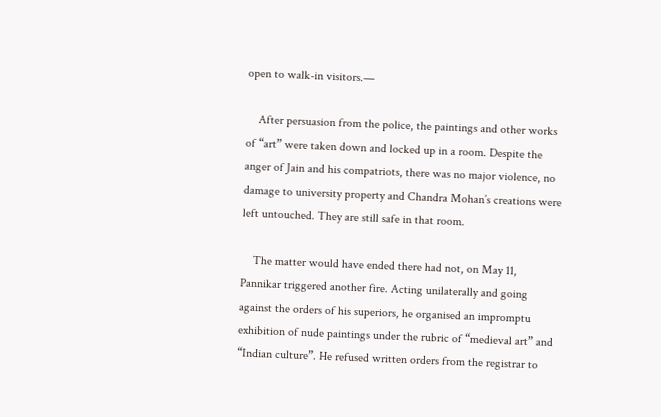open to walk-in visitors.—

    After persuasion from the police, the paintings and other works of “art” were taken down and locked up in a room. Despite the anger of Jain and his compatriots, there was no major violence, no damage to university property and Chandra Mohan’s creations were left untouched. They are still safe in that room.

    The matter would have ended there had not, on May 11, Pannikar triggered another fire. Acting unilaterally and going against the orders of his superiors, he organised an impromptu exhibition of nude paintings under the rubric of “medieval art” and “Indian culture”. He refused written orders from the registrar to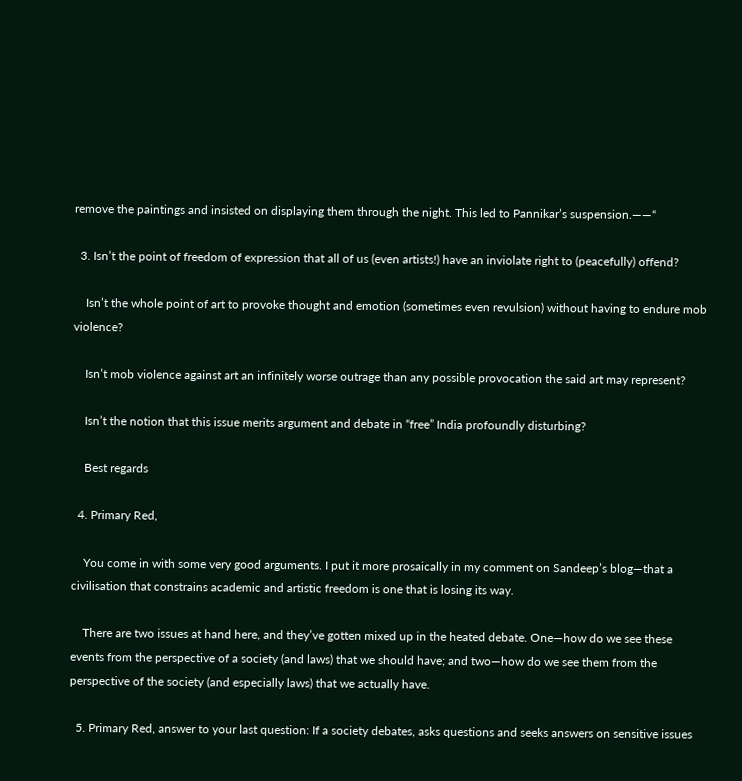remove the paintings and insisted on displaying them through the night. This led to Pannikar’s suspension.——“

  3. Isn’t the point of freedom of expression that all of us (even artists!) have an inviolate right to (peacefully) offend?

    Isn’t the whole point of art to provoke thought and emotion (sometimes even revulsion) without having to endure mob violence?

    Isn’t mob violence against art an infinitely worse outrage than any possible provocation the said art may represent?

    Isn’t the notion that this issue merits argument and debate in “free” India profoundly disturbing?

    Best regards

  4. Primary Red,

    You come in with some very good arguments. I put it more prosaically in my comment on Sandeep’s blog—that a civilisation that constrains academic and artistic freedom is one that is losing its way.

    There are two issues at hand here, and they’ve gotten mixed up in the heated debate. One—how do we see these events from the perspective of a society (and laws) that we should have; and two—how do we see them from the perspective of the society (and especially laws) that we actually have.

  5. Primary Red, answer to your last question: If a society debates, asks questions and seeks answers on sensitive issues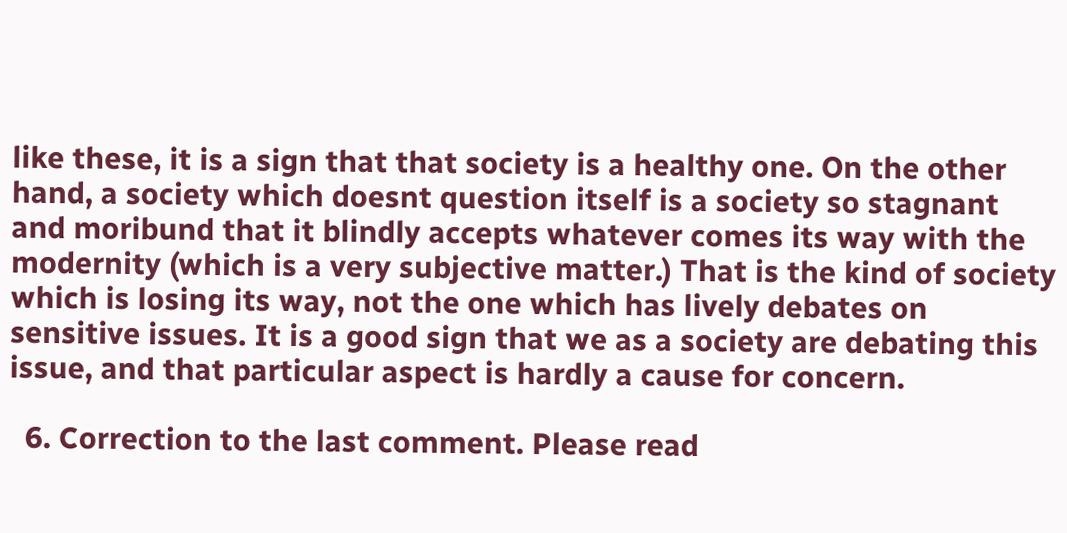like these, it is a sign that that society is a healthy one. On the other hand, a society which doesnt question itself is a society so stagnant and moribund that it blindly accepts whatever comes its way with the modernity (which is a very subjective matter.) That is the kind of society which is losing its way, not the one which has lively debates on sensitive issues. It is a good sign that we as a society are debating this issue, and that particular aspect is hardly a cause for concern.

  6. Correction to the last comment. Please read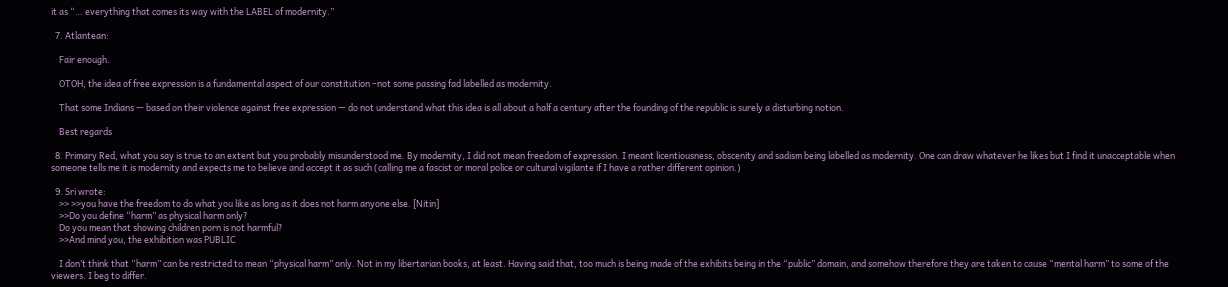it as “… everything that comes its way with the LABEL of modernity.”

  7. Atlantean:

    Fair enough.

    OTOH, the idea of free expression is a fundamental aspect of our constitution –not some passing fad labelled as modernity.

    That some Indians — based on their violence against free expression — do not understand what this idea is all about a half a century after the founding of the republic is surely a disturbing notion.

    Best regards

  8. Primary Red, what you say is true to an extent but you probably misunderstood me. By modernity, I did not mean freedom of expression. I meant licentiousness, obscenity and sadism being labelled as modernity. One can draw whatever he likes but I find it unacceptable when someone tells me it is modernity and expects me to believe and accept it as such (calling me a fascist or moral police or cultural vigilante if I have a rather different opinion.)

  9. Sri wrote:
    >> >>you have the freedom to do what you like as long as it does not harm anyone else. [Nitin]
    >>Do you define “harm” as physical harm only?
    Do you mean that showing children porn is not harmful?
    >>And mind you, the exhibition was PUBLIC

    I don’t think that “harm” can be restricted to mean “physical harm” only. Not in my libertarian books, at least. Having said that, too much is being made of the exhibits being in the “public” domain, and somehow therefore they are taken to cause “mental harm” to some of the viewers. I beg to differ.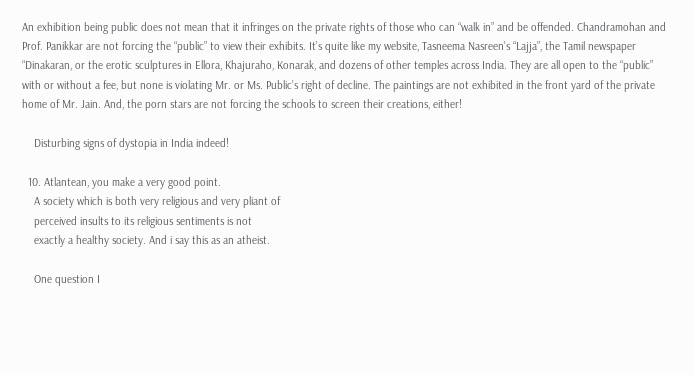An exhibition being public does not mean that it infringes on the private rights of those who can “walk in” and be offended. Chandramohan and Prof. Panikkar are not forcing the “public” to view their exhibits. It’s quite like my website, Tasneema Nasreen’s “Lajja”, the Tamil newspaper “Dinakaran, or the erotic sculptures in Ellora, Khajuraho, Konarak, and dozens of other temples across India. They are all open to the “public” with or without a fee, but none is violating Mr. or Ms. Public’s right of decline. The paintings are not exhibited in the front yard of the private home of Mr. Jain. And, the porn stars are not forcing the schools to screen their creations, either!

    Disturbing signs of dystopia in India indeed!

  10. Atlantean, you make a very good point.
    A society which is both very religious and very pliant of
    perceived insults to its religious sentiments is not
    exactly a healthy society. And i say this as an atheist.

    One question I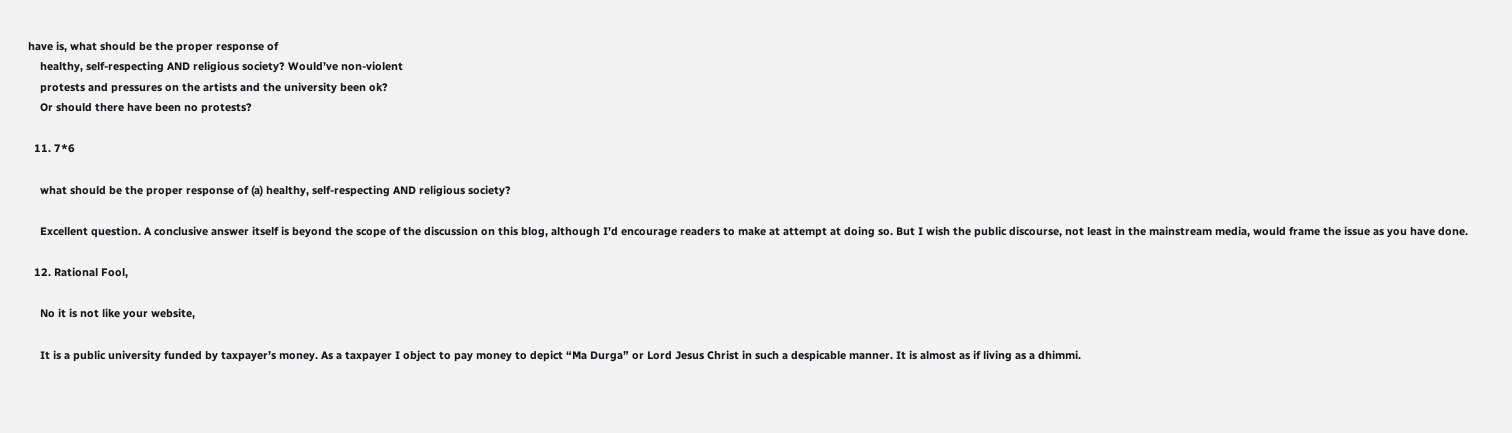have is, what should be the proper response of
    healthy, self-respecting AND religious society? Would’ve non-violent
    protests and pressures on the artists and the university been ok?
    Or should there have been no protests?

  11. 7*6

    what should be the proper response of (a) healthy, self-respecting AND religious society?

    Excellent question. A conclusive answer itself is beyond the scope of the discussion on this blog, although I’d encourage readers to make at attempt at doing so. But I wish the public discourse, not least in the mainstream media, would frame the issue as you have done.

  12. Rational Fool,

    No it is not like your website,

    It is a public university funded by taxpayer’s money. As a taxpayer I object to pay money to depict “Ma Durga” or Lord Jesus Christ in such a despicable manner. It is almost as if living as a dhimmi.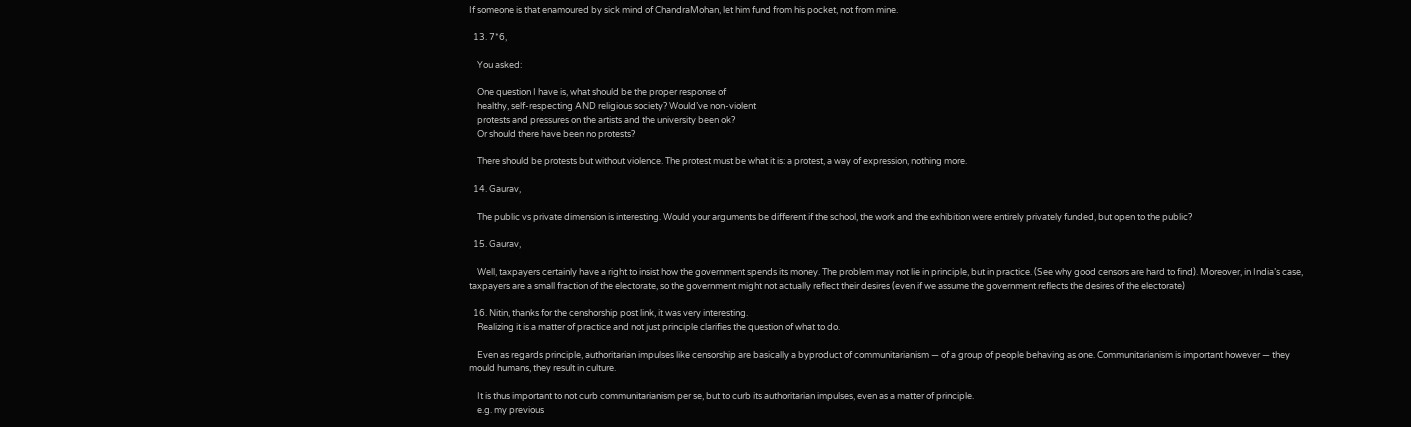If someone is that enamoured by sick mind of ChandraMohan, let him fund from his pocket, not from mine.

  13. 7*6,

    You asked:

    One question I have is, what should be the proper response of
    healthy, self-respecting AND religious society? Would’ve non-violent
    protests and pressures on the artists and the university been ok?
    Or should there have been no protests?

    There should be protests but without violence. The protest must be what it is: a protest, a way of expression, nothing more.

  14. Gaurav,

    The public vs private dimension is interesting. Would your arguments be different if the school, the work and the exhibition were entirely privately funded, but open to the public?

  15. Gaurav,

    Well, taxpayers certainly have a right to insist how the government spends its money. The problem may not lie in principle, but in practice. (See why good censors are hard to find). Moreover, in India’s case, taxpayers are a small fraction of the electorate, so the government might not actually reflect their desires (even if we assume the government reflects the desires of the electorate)

  16. Nitin, thanks for the censhorship post link, it was very interesting.
    Realizing it is a matter of practice and not just principle clarifies the question of what to do.

    Even as regards principle, authoritarian impulses like censorship are basically a byproduct of communitarianism — of a group of people behaving as one. Communitarianism is important however — they mould humans, they result in culture.

    It is thus important to not curb communitarianism per se, but to curb its authoritarian impulses, even as a matter of principle.
    e.g. my previous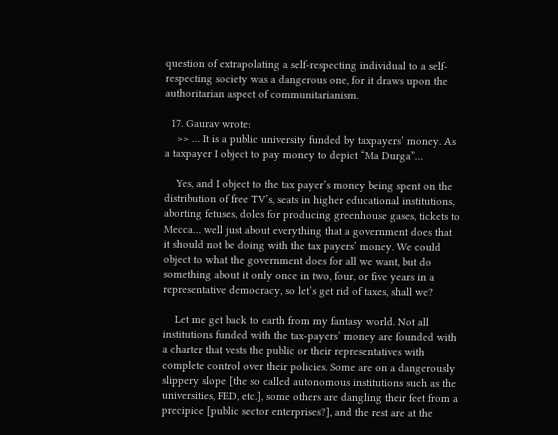question of extrapolating a self-respecting individual to a self-respecting society was a dangerous one, for it draws upon the authoritarian aspect of communitarianism.

  17. Gaurav wrote:
    >> … It is a public university funded by taxpayers’ money. As a taxpayer I object to pay money to depict “Ma Durga”…

    Yes, and I object to the tax payer’s money being spent on the distribution of free TV’s, seats in higher educational institutions, aborting fetuses, doles for producing greenhouse gases, tickets to Mecca… well just about everything that a government does that it should not be doing with the tax payers’ money. We could object to what the government does for all we want, but do something about it only once in two, four, or five years in a representative democracy, so let’s get rid of taxes, shall we?

    Let me get back to earth from my fantasy world. Not all institutions funded with the tax-payers’ money are founded with a charter that vests the public or their representatives with complete control over their policies. Some are on a dangerously slippery slope [the so called autonomous institutions such as the universities, FED, etc.], some others are dangling their feet from a precipice [public sector enterprises?], and the rest are at the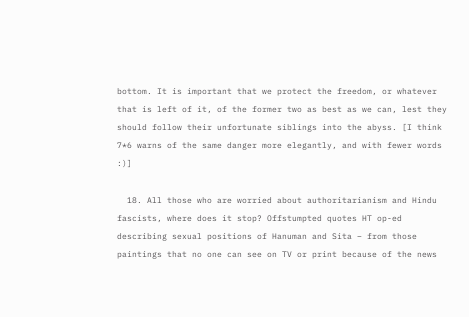bottom. It is important that we protect the freedom, or whatever that is left of it, of the former two as best as we can, lest they should follow their unfortunate siblings into the abyss. [I think 7*6 warns of the same danger more elegantly, and with fewer words :)]

  18. All those who are worried about authoritarianism and Hindu fascists, where does it stop? Offstumpted quotes HT op-ed describing sexual positions of Hanuman and Sita – from those paintings that no one can see on TV or print because of the news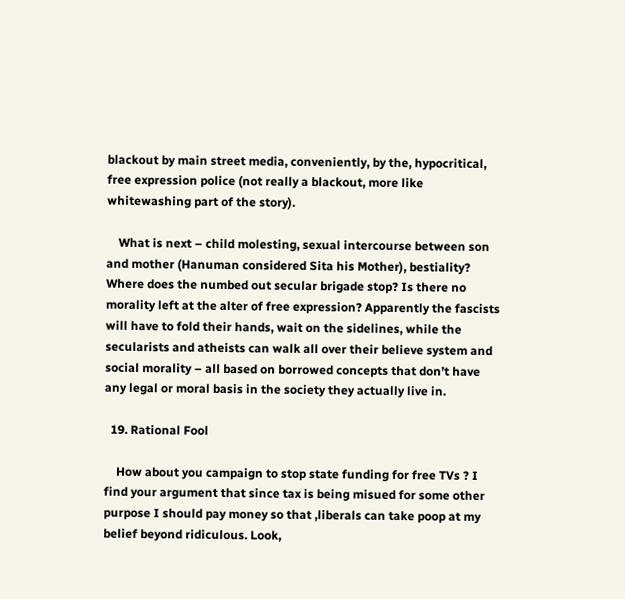blackout by main street media, conveniently, by the, hypocritical, free expression police (not really a blackout, more like whitewashing part of the story).

    What is next – child molesting, sexual intercourse between son and mother (Hanuman considered Sita his Mother), bestiality? Where does the numbed out secular brigade stop? Is there no morality left at the alter of free expression? Apparently the fascists will have to fold their hands, wait on the sidelines, while the secularists and atheists can walk all over their believe system and social morality – all based on borrowed concepts that don’t have any legal or moral basis in the society they actually live in.

  19. Rational Fool

    How about you campaign to stop state funding for free TVs ? I find your argument that since tax is being misued for some other purpose I should pay money so that ,liberals can take poop at my belief beyond ridiculous. Look,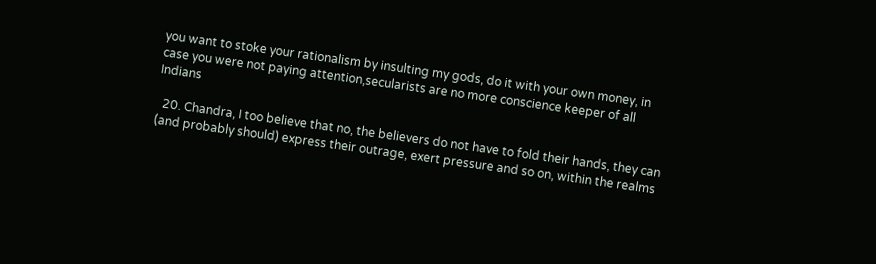you want to stoke your rationalism by insulting my gods, do it with your own money, in case you were not paying attention,secularists are no more conscience keeper of all Indians

  20. Chandra, I too believe that no, the believers do not have to fold their hands, they can (and probably should) express their outrage, exert pressure and so on, within the realms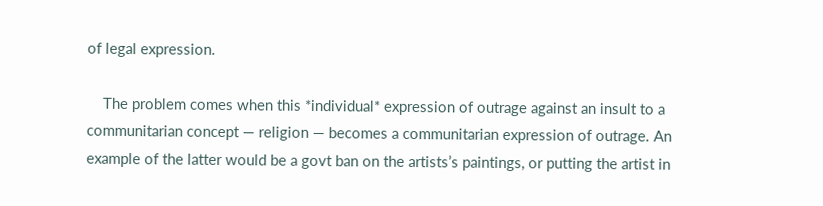of legal expression.

    The problem comes when this *individual* expression of outrage against an insult to a communitarian concept — religion — becomes a communitarian expression of outrage. An example of the latter would be a govt ban on the artists’s paintings, or putting the artist in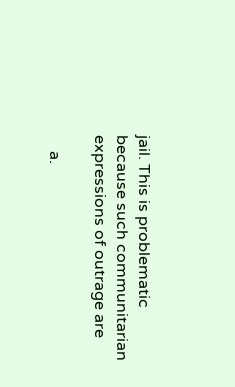jail. This is problematic because such communitarian expressions of outrage are

    a.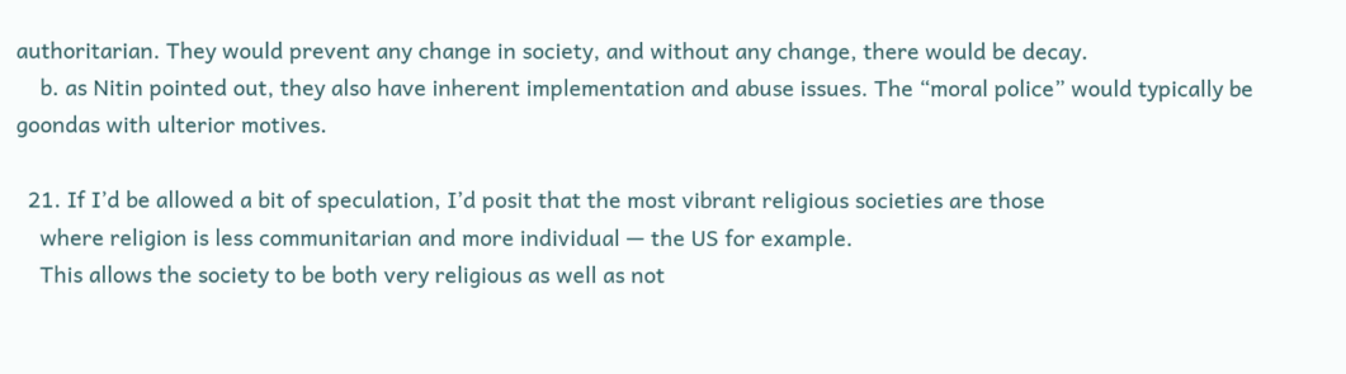authoritarian. They would prevent any change in society, and without any change, there would be decay.
    b. as Nitin pointed out, they also have inherent implementation and abuse issues. The “moral police” would typically be goondas with ulterior motives.

  21. If I’d be allowed a bit of speculation, I’d posit that the most vibrant religious societies are those
    where religion is less communitarian and more individual — the US for example.
    This allows the society to be both very religious as well as not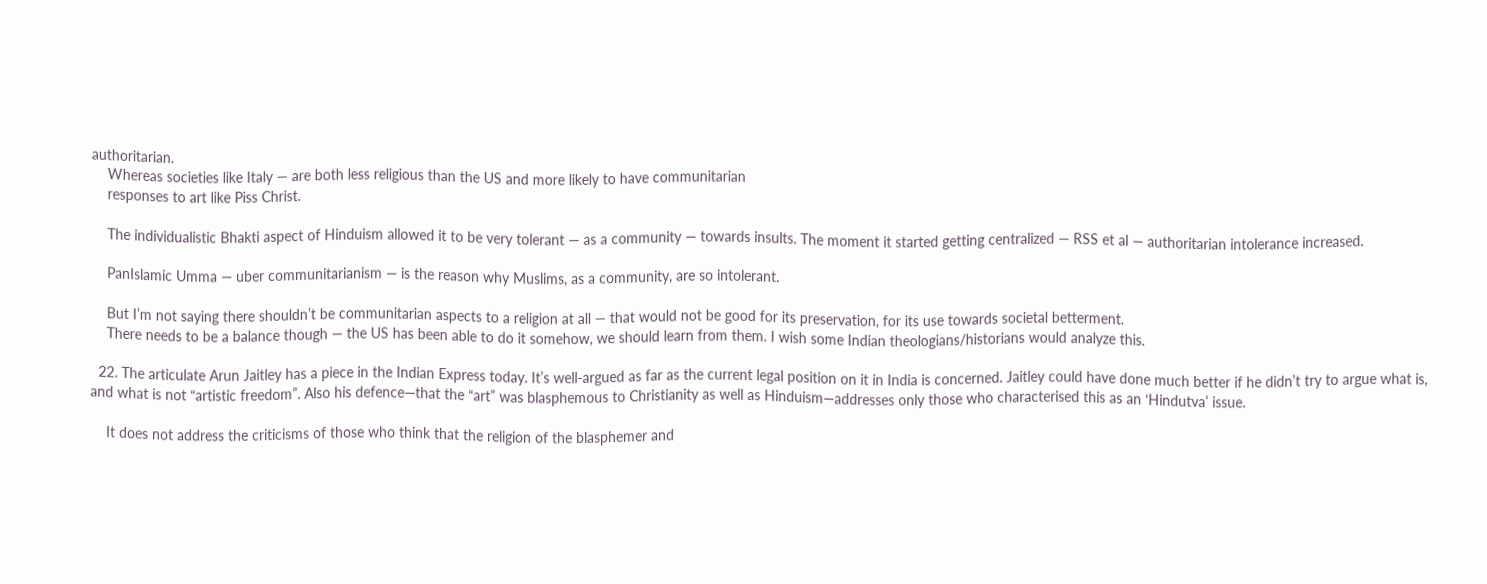authoritarian.
    Whereas societies like Italy — are both less religious than the US and more likely to have communitarian
    responses to art like Piss Christ.

    The individualistic Bhakti aspect of Hinduism allowed it to be very tolerant — as a community — towards insults. The moment it started getting centralized — RSS et al — authoritarian intolerance increased.

    PanIslamic Umma — uber communitarianism — is the reason why Muslims, as a community, are so intolerant.

    But I’m not saying there shouldn’t be communitarian aspects to a religion at all — that would not be good for its preservation, for its use towards societal betterment.
    There needs to be a balance though — the US has been able to do it somehow, we should learn from them. I wish some Indian theologians/historians would analyze this.

  22. The articulate Arun Jaitley has a piece in the Indian Express today. It’s well-argued as far as the current legal position on it in India is concerned. Jaitley could have done much better if he didn’t try to argue what is, and what is not “artistic freedom”. Also his defence—that the “art” was blasphemous to Christianity as well as Hinduism—addresses only those who characterised this as an ‘Hindutva’ issue.

    It does not address the criticisms of those who think that the religion of the blasphemer and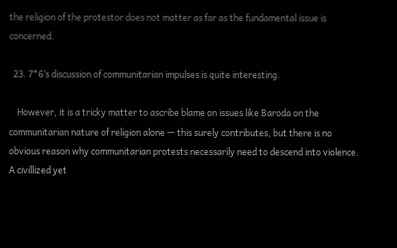the religion of the protestor does not matter as far as the fundamental issue is concerned.

  23. 7*6’s discussion of communitarian impulses is quite interesting.

    However, it is a tricky matter to ascribe blame on issues like Baroda on the communitarian nature of religion alone — this surely contributes, but there is no obvious reason why communitarian protests necessarily need to descend into violence. A civillized yet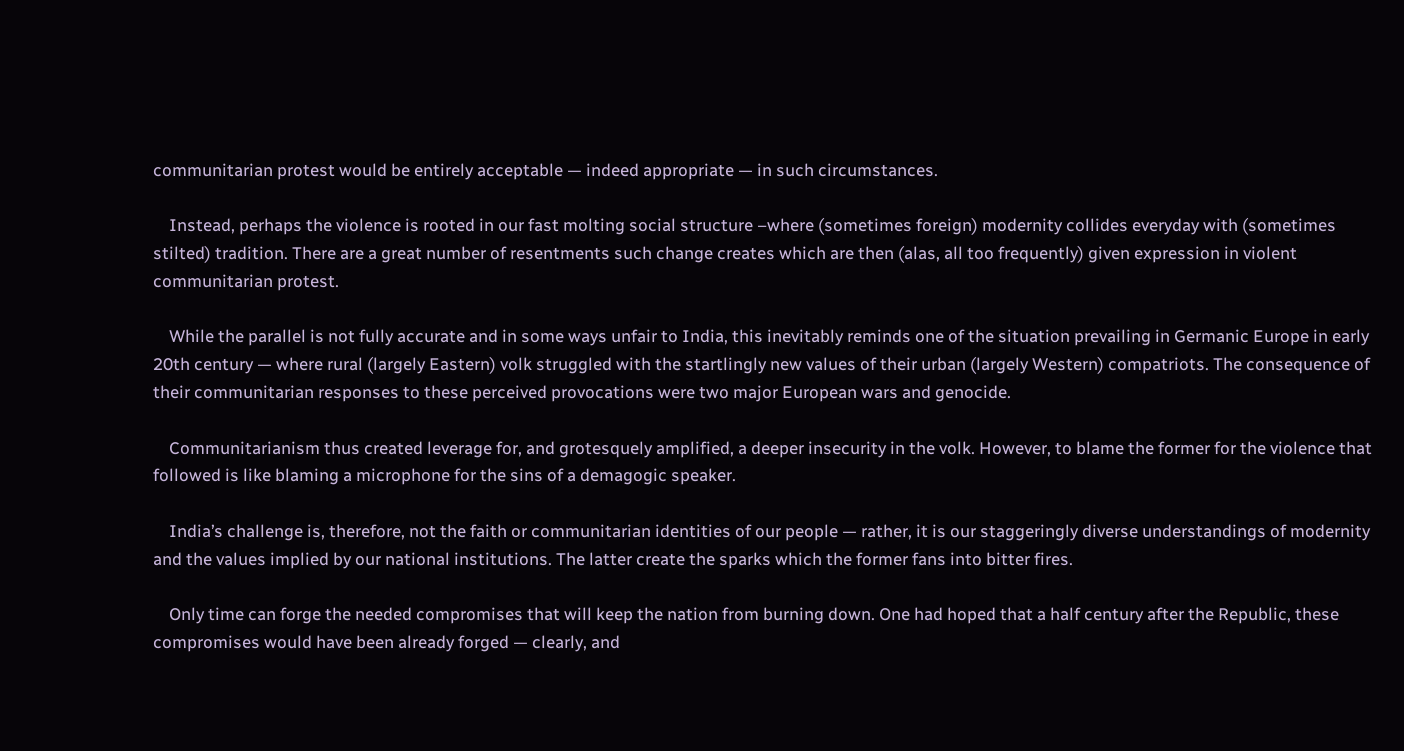communitarian protest would be entirely acceptable — indeed appropriate — in such circumstances.

    Instead, perhaps the violence is rooted in our fast molting social structure –where (sometimes foreign) modernity collides everyday with (sometimes stilted) tradition. There are a great number of resentments such change creates which are then (alas, all too frequently) given expression in violent communitarian protest.

    While the parallel is not fully accurate and in some ways unfair to India, this inevitably reminds one of the situation prevailing in Germanic Europe in early 20th century — where rural (largely Eastern) volk struggled with the startlingly new values of their urban (largely Western) compatriots. The consequence of their communitarian responses to these perceived provocations were two major European wars and genocide.

    Communitarianism thus created leverage for, and grotesquely amplified, a deeper insecurity in the volk. However, to blame the former for the violence that followed is like blaming a microphone for the sins of a demagogic speaker.

    India’s challenge is, therefore, not the faith or communitarian identities of our people — rather, it is our staggeringly diverse understandings of modernity and the values implied by our national institutions. The latter create the sparks which the former fans into bitter fires.

    Only time can forge the needed compromises that will keep the nation from burning down. One had hoped that a half century after the Republic, these compromises would have been already forged — clearly, and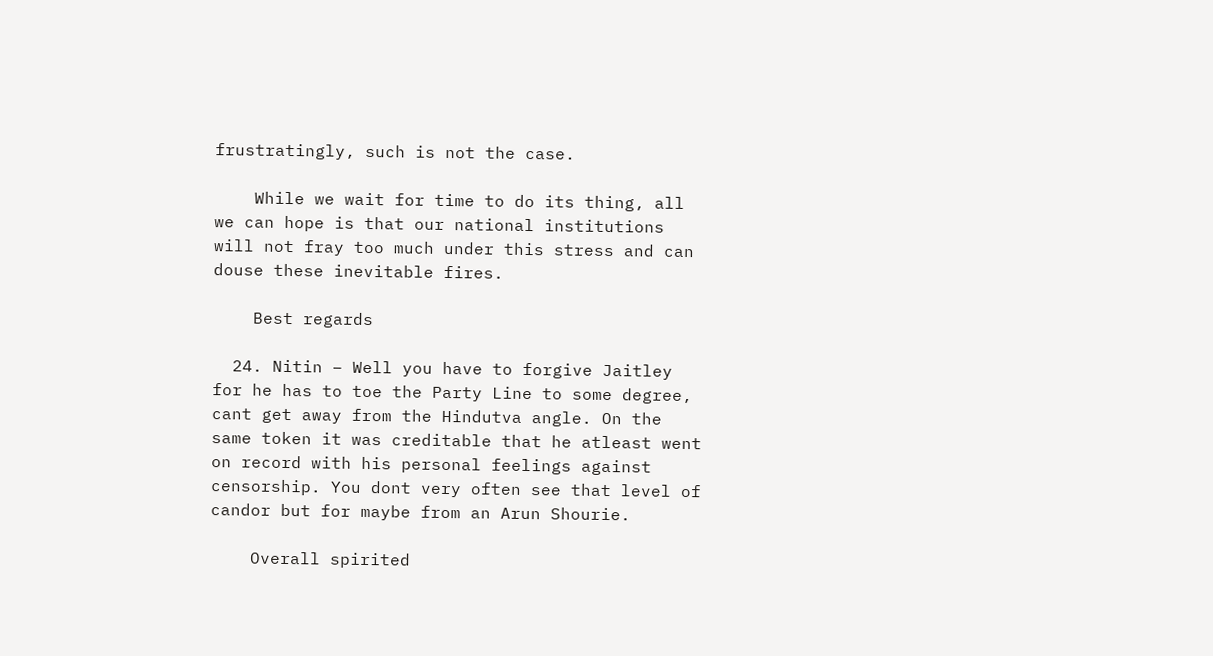frustratingly, such is not the case.

    While we wait for time to do its thing, all we can hope is that our national institutions will not fray too much under this stress and can douse these inevitable fires.

    Best regards

  24. Nitin – Well you have to forgive Jaitley for he has to toe the Party Line to some degree, cant get away from the Hindutva angle. On the same token it was creditable that he atleast went on record with his personal feelings against censorship. You dont very often see that level of candor but for maybe from an Arun Shourie.

    Overall spirited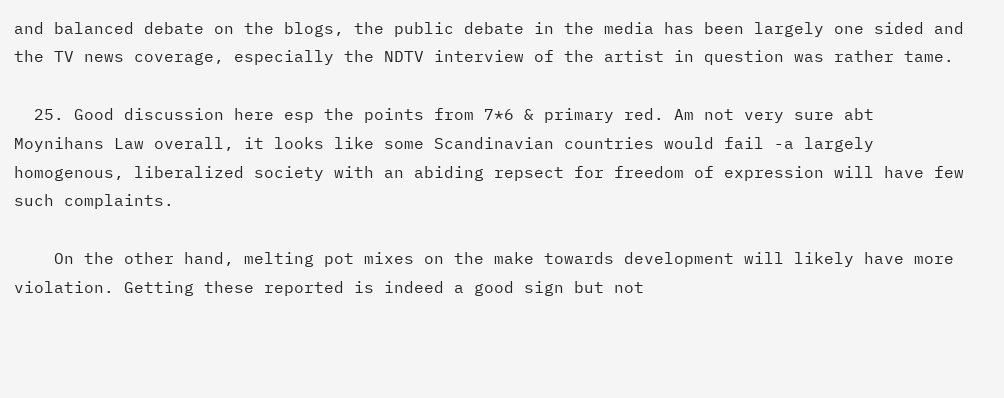and balanced debate on the blogs, the public debate in the media has been largely one sided and the TV news coverage, especially the NDTV interview of the artist in question was rather tame.

  25. Good discussion here esp the points from 7*6 & primary red. Am not very sure abt Moynihans Law overall, it looks like some Scandinavian countries would fail -a largely homogenous, liberalized society with an abiding repsect for freedom of expression will have few such complaints.

    On the other hand, melting pot mixes on the make towards development will likely have more violation. Getting these reported is indeed a good sign but not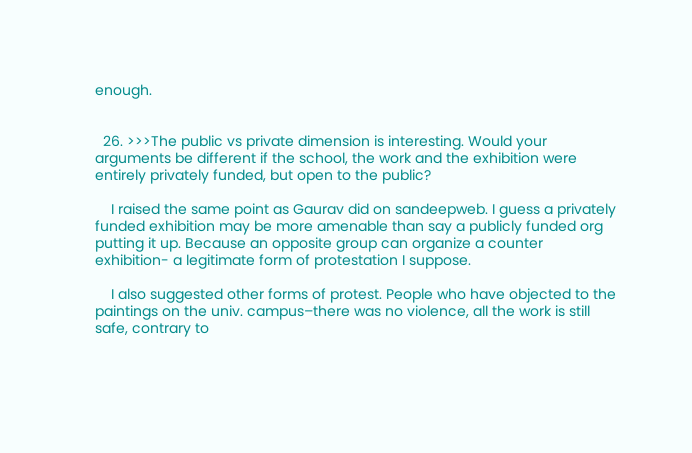enough.


  26. >>>The public vs private dimension is interesting. Would your arguments be different if the school, the work and the exhibition were entirely privately funded, but open to the public?

    I raised the same point as Gaurav did on sandeepweb. I guess a privately funded exhibition may be more amenable than say a publicly funded org putting it up. Because an opposite group can organize a counter exhibition- a legitimate form of protestation I suppose.

    I also suggested other forms of protest. People who have objected to the paintings on the univ. campus–there was no violence, all the work is still safe, contrary to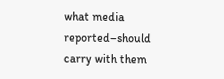what media reported–should carry with them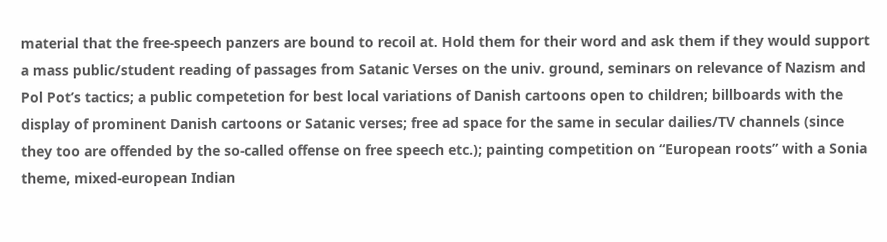material that the free-speech panzers are bound to recoil at. Hold them for their word and ask them if they would support a mass public/student reading of passages from Satanic Verses on the univ. ground, seminars on relevance of Nazism and Pol Pot’s tactics; a public competetion for best local variations of Danish cartoons open to children; billboards with the display of prominent Danish cartoons or Satanic verses; free ad space for the same in secular dailies/TV channels (since they too are offended by the so-called offense on free speech etc.); painting competition on “European roots” with a Sonia theme, mixed-european Indian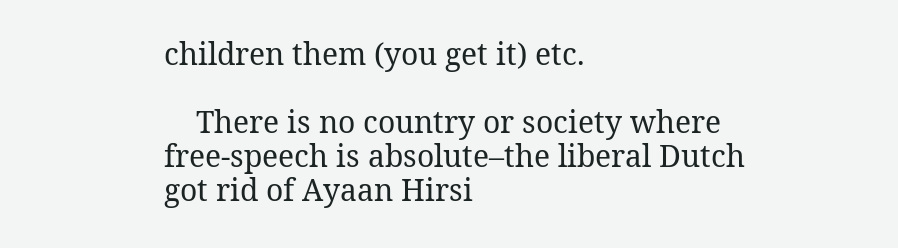children them (you get it) etc.

    There is no country or society where free-speech is absolute–the liberal Dutch got rid of Ayaan Hirsi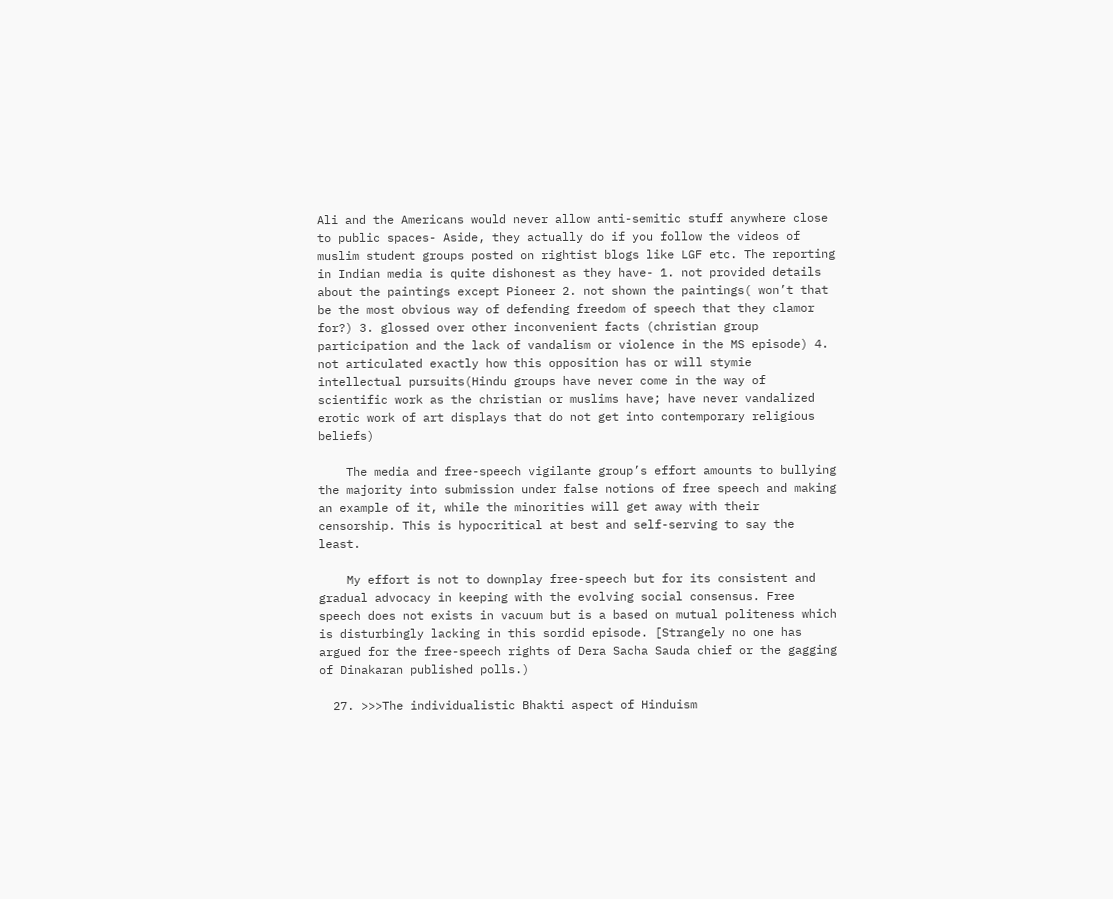Ali and the Americans would never allow anti-semitic stuff anywhere close to public spaces- Aside, they actually do if you follow the videos of muslim student groups posted on rightist blogs like LGF etc. The reporting in Indian media is quite dishonest as they have- 1. not provided details about the paintings except Pioneer 2. not shown the paintings( won’t that be the most obvious way of defending freedom of speech that they clamor for?) 3. glossed over other inconvenient facts (christian group participation and the lack of vandalism or violence in the MS episode) 4. not articulated exactly how this opposition has or will stymie intellectual pursuits(Hindu groups have never come in the way of scientific work as the christian or muslims have; have never vandalized erotic work of art displays that do not get into contemporary religious beliefs)

    The media and free-speech vigilante group’s effort amounts to bullying the majority into submission under false notions of free speech and making an example of it, while the minorities will get away with their censorship. This is hypocritical at best and self-serving to say the least.

    My effort is not to downplay free-speech but for its consistent and gradual advocacy in keeping with the evolving social consensus. Free speech does not exists in vacuum but is a based on mutual politeness which is disturbingly lacking in this sordid episode. [Strangely no one has argued for the free-speech rights of Dera Sacha Sauda chief or the gagging of Dinakaran published polls.)

  27. >>>The individualistic Bhakti aspect of Hinduism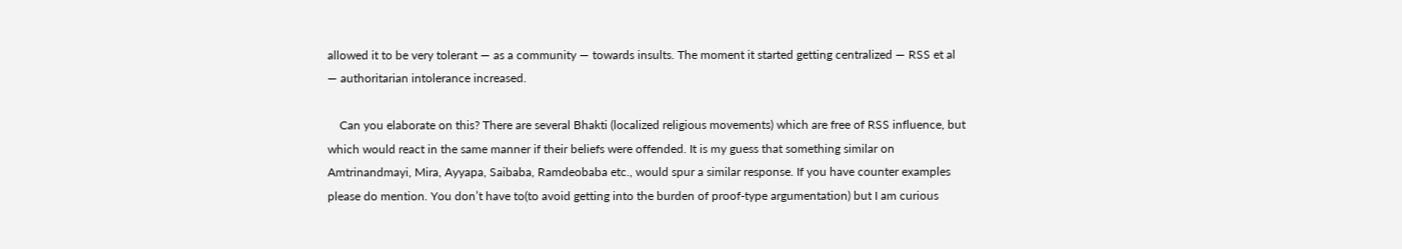allowed it to be very tolerant — as a community — towards insults. The moment it started getting centralized — RSS et al — authoritarian intolerance increased.

    Can you elaborate on this? There are several Bhakti (localized religious movements) which are free of RSS influence, but which would react in the same manner if their beliefs were offended. It is my guess that something similar on Amtrinandmayi, Mira, Ayyapa, Saibaba, Ramdeobaba etc., would spur a similar response. If you have counter examples please do mention. You don’t have to(to avoid getting into the burden of proof-type argumentation) but I am curious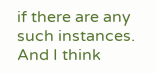if there are any such instances. And I think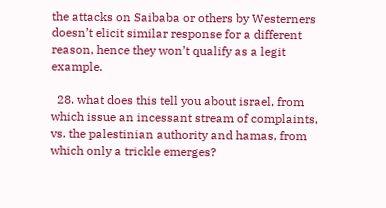the attacks on Saibaba or others by Westerners doesn’t elicit similar response for a different reason, hence they won’t qualify as a legit example.

  28. what does this tell you about israel, from which issue an incessant stream of complaints, vs. the palestinian authority and hamas, from which only a trickle emerges?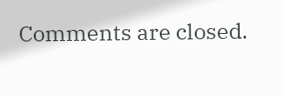Comments are closed.